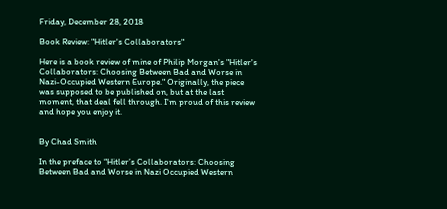Friday, December 28, 2018

Book Review: "Hitler's Collaborators"

Here is a book review of mine of Philip Morgan's "Hitler's Collaborators: Choosing Between Bad and Worse in Nazi-Occupied Western Europe." Originally, the piece was supposed to be published on, but at the last moment, that deal fell through. I'm proud of this review and hope you enjoy it.


By Chad Smith

In the preface to “Hitler’s Collaborators: Choosing Between Bad and Worse in Nazi Occupied Western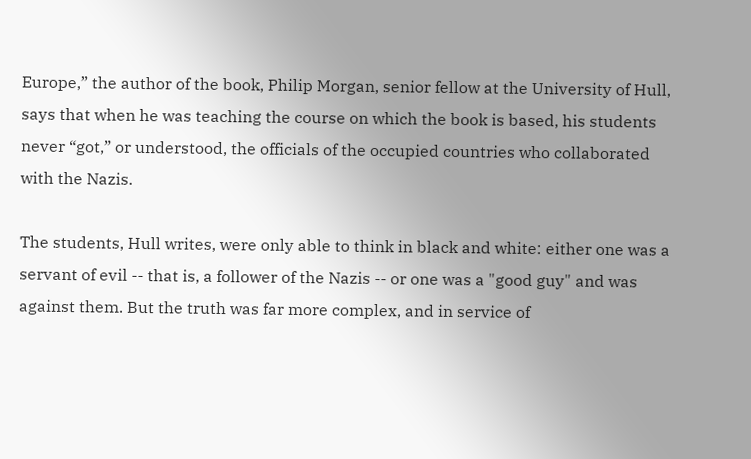Europe,” the author of the book, Philip Morgan, senior fellow at the University of Hull, says that when he was teaching the course on which the book is based, his students never “got,” or understood, the officials of the occupied countries who collaborated with the Nazis.

The students, Hull writes, were only able to think in black and white: either one was a servant of evil -- that is, a follower of the Nazis -- or one was a "good guy" and was against them. But the truth was far more complex, and in service of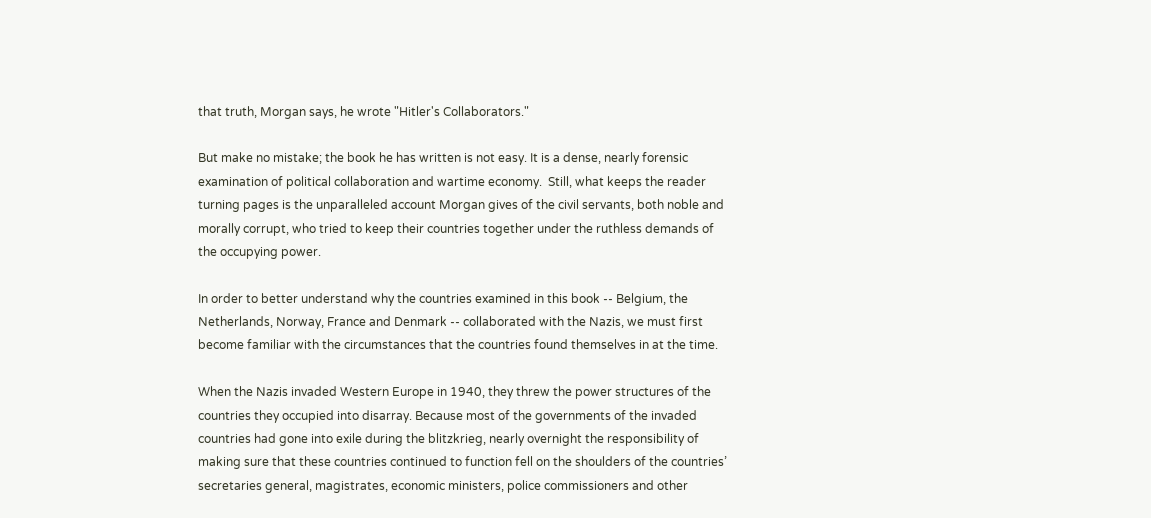that truth, Morgan says, he wrote "Hitler's Collaborators."

But make no mistake; the book he has written is not easy. It is a dense, nearly forensic examination of political collaboration and wartime economy.  Still, what keeps the reader turning pages is the unparalleled account Morgan gives of the civil servants, both noble and morally corrupt, who tried to keep their countries together under the ruthless demands of the occupying power.

In order to better understand why the countries examined in this book -- Belgium, the Netherlands, Norway, France and Denmark -- collaborated with the Nazis, we must first become familiar with the circumstances that the countries found themselves in at the time.

When the Nazis invaded Western Europe in 1940, they threw the power structures of the countries they occupied into disarray. Because most of the governments of the invaded countries had gone into exile during the blitzkrieg, nearly overnight the responsibility of making sure that these countries continued to function fell on the shoulders of the countries’ secretaries general, magistrates, economic ministers, police commissioners and other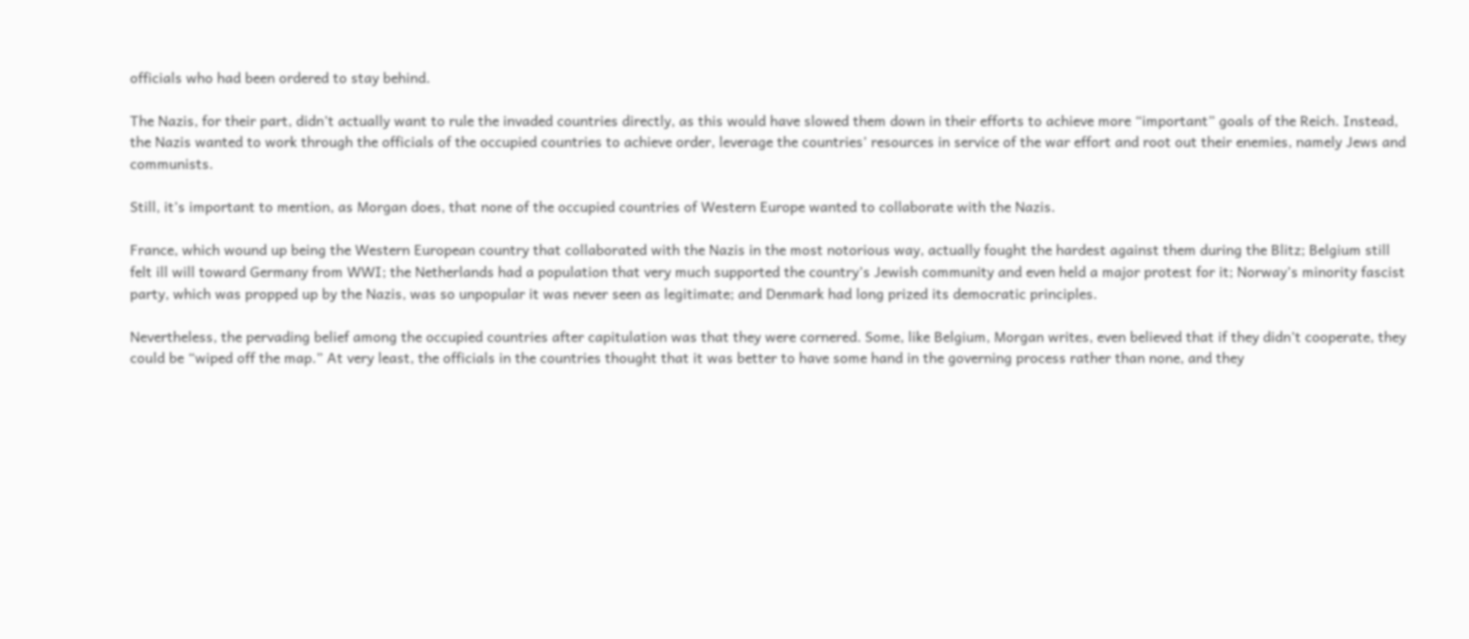officials who had been ordered to stay behind.

The Nazis, for their part, didn’t actually want to rule the invaded countries directly, as this would have slowed them down in their efforts to achieve more “important” goals of the Reich. Instead, the Nazis wanted to work through the officials of the occupied countries to achieve order, leverage the countries’ resources in service of the war effort and root out their enemies, namely Jews and communists.

Still, it’s important to mention, as Morgan does, that none of the occupied countries of Western Europe wanted to collaborate with the Nazis.

France, which wound up being the Western European country that collaborated with the Nazis in the most notorious way, actually fought the hardest against them during the Blitz; Belgium still felt ill will toward Germany from WWI; the Netherlands had a population that very much supported the country’s Jewish community and even held a major protest for it; Norway’s minority fascist party, which was propped up by the Nazis, was so unpopular it was never seen as legitimate; and Denmark had long prized its democratic principles.

Nevertheless, the pervading belief among the occupied countries after capitulation was that they were cornered. Some, like Belgium, Morgan writes, even believed that if they didn’t cooperate, they could be “wiped off the map.” At very least, the officials in the countries thought that it was better to have some hand in the governing process rather than none, and they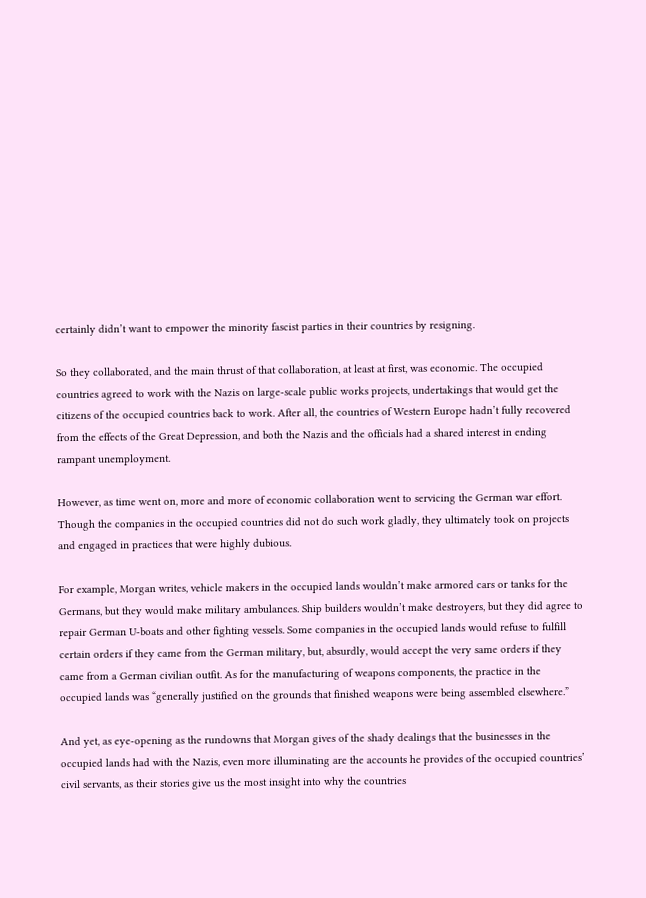certainly didn’t want to empower the minority fascist parties in their countries by resigning.

So they collaborated, and the main thrust of that collaboration, at least at first, was economic. The occupied countries agreed to work with the Nazis on large-scale public works projects, undertakings that would get the citizens of the occupied countries back to work. After all, the countries of Western Europe hadn’t fully recovered from the effects of the Great Depression, and both the Nazis and the officials had a shared interest in ending rampant unemployment.

However, as time went on, more and more of economic collaboration went to servicing the German war effort. Though the companies in the occupied countries did not do such work gladly, they ultimately took on projects and engaged in practices that were highly dubious.

For example, Morgan writes, vehicle makers in the occupied lands wouldn’t make armored cars or tanks for the Germans, but they would make military ambulances. Ship builders wouldn’t make destroyers, but they did agree to repair German U-boats and other fighting vessels. Some companies in the occupied lands would refuse to fulfill certain orders if they came from the German military, but, absurdly, would accept the very same orders if they came from a German civilian outfit. As for the manufacturing of weapons components, the practice in the occupied lands was “generally justified on the grounds that finished weapons were being assembled elsewhere.”

And yet, as eye-opening as the rundowns that Morgan gives of the shady dealings that the businesses in the occupied lands had with the Nazis, even more illuminating are the accounts he provides of the occupied countries’ civil servants, as their stories give us the most insight into why the countries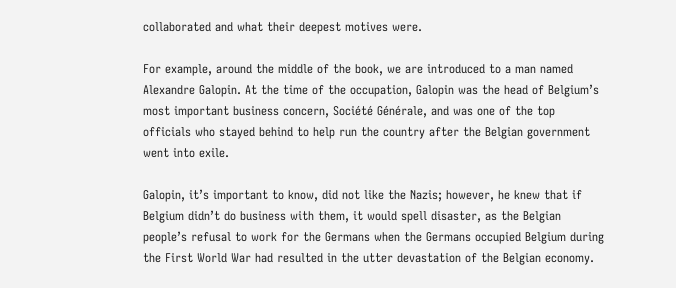collaborated and what their deepest motives were.

For example, around the middle of the book, we are introduced to a man named Alexandre Galopin. At the time of the occupation, Galopin was the head of Belgium’s most important business concern, Société Générale, and was one of the top officials who stayed behind to help run the country after the Belgian government went into exile.

Galopin, it’s important to know, did not like the Nazis; however, he knew that if Belgium didn’t do business with them, it would spell disaster, as the Belgian people’s refusal to work for the Germans when the Germans occupied Belgium during the First World War had resulted in the utter devastation of the Belgian economy.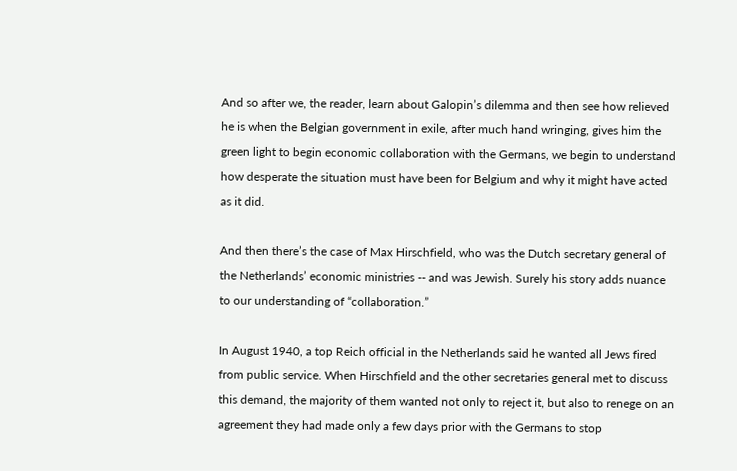And so after we, the reader, learn about Galopin’s dilemma and then see how relieved he is when the Belgian government in exile, after much hand wringing, gives him the green light to begin economic collaboration with the Germans, we begin to understand how desperate the situation must have been for Belgium and why it might have acted as it did.

And then there’s the case of Max Hirschfield, who was the Dutch secretary general of the Netherlands’ economic ministries -- and was Jewish. Surely his story adds nuance to our understanding of “collaboration.”

In August 1940, a top Reich official in the Netherlands said he wanted all Jews fired from public service. When Hirschfield and the other secretaries general met to discuss this demand, the majority of them wanted not only to reject it, but also to renege on an agreement they had made only a few days prior with the Germans to stop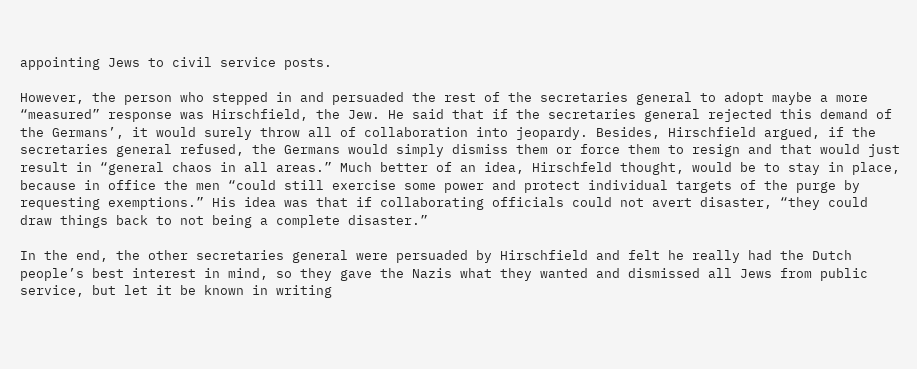appointing Jews to civil service posts.

However, the person who stepped in and persuaded the rest of the secretaries general to adopt maybe a more “measured” response was Hirschfield, the Jew. He said that if the secretaries general rejected this demand of the Germans’, it would surely throw all of collaboration into jeopardy. Besides, Hirschfield argued, if the secretaries general refused, the Germans would simply dismiss them or force them to resign and that would just result in “general chaos in all areas.” Much better of an idea, Hirschfeld thought, would be to stay in place, because in office the men “could still exercise some power and protect individual targets of the purge by requesting exemptions.” His idea was that if collaborating officials could not avert disaster, “they could draw things back to not being a complete disaster.”

In the end, the other secretaries general were persuaded by Hirschfield and felt he really had the Dutch people’s best interest in mind, so they gave the Nazis what they wanted and dismissed all Jews from public service, but let it be known in writing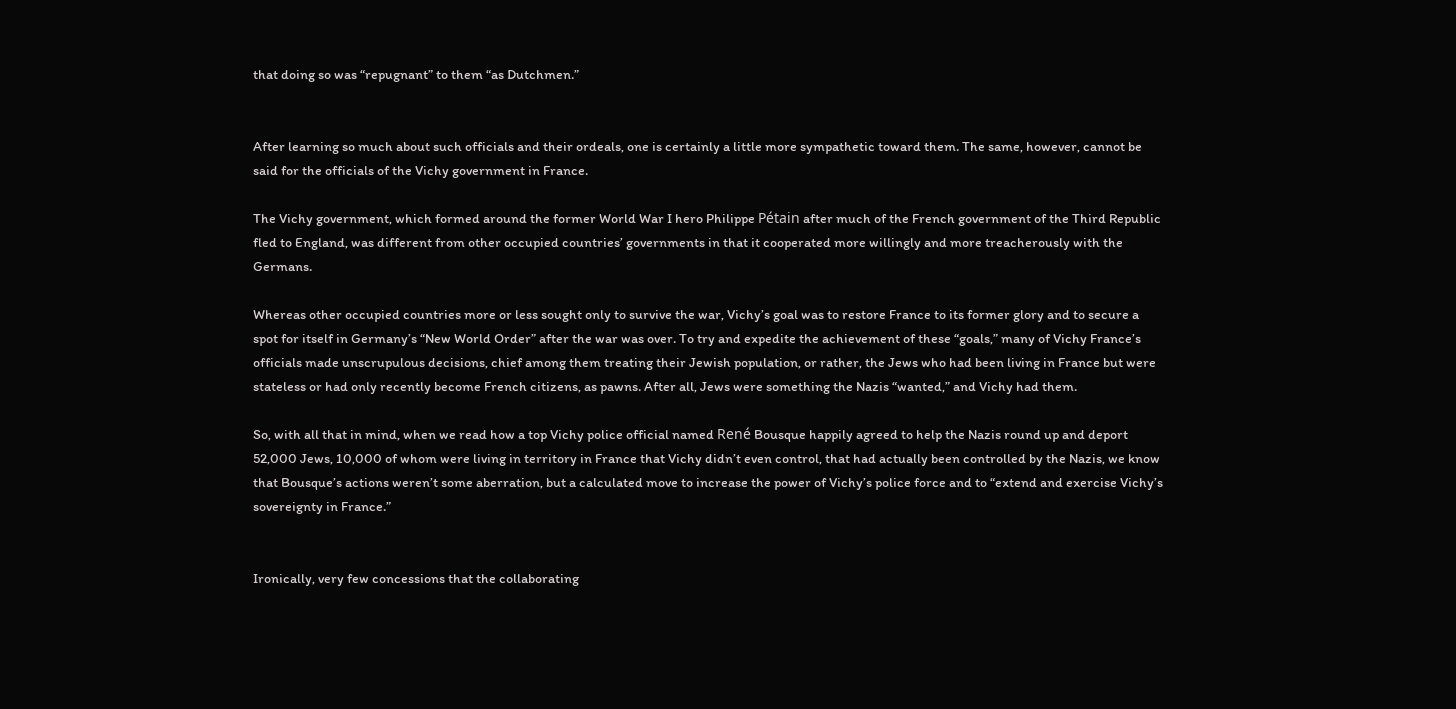that doing so was “repugnant” to them “as Dutchmen.”


After learning so much about such officials and their ordeals, one is certainly a little more sympathetic toward them. The same, however, cannot be said for the officials of the Vichy government in France.

The Vichy government, which formed around the former World War I hero Philippe Pétain after much of the French government of the Third Republic fled to England, was different from other occupied countries’ governments in that it cooperated more willingly and more treacherously with the Germans.

Whereas other occupied countries more or less sought only to survive the war, Vichy’s goal was to restore France to its former glory and to secure a spot for itself in Germany’s “New World Order” after the war was over. To try and expedite the achievement of these “goals,” many of Vichy France’s officials made unscrupulous decisions, chief among them treating their Jewish population, or rather, the Jews who had been living in France but were stateless or had only recently become French citizens, as pawns. After all, Jews were something the Nazis “wanted,” and Vichy had them.

So, with all that in mind, when we read how a top Vichy police official named René Bousque happily agreed to help the Nazis round up and deport 52,000 Jews, 10,000 of whom were living in territory in France that Vichy didn’t even control, that had actually been controlled by the Nazis, we know that Bousque’s actions weren’t some aberration, but a calculated move to increase the power of Vichy’s police force and to “extend and exercise Vichy’s sovereignty in France.”


Ironically, very few concessions that the collaborating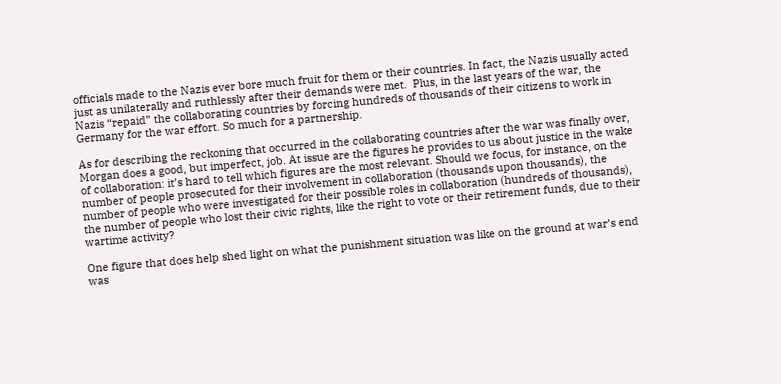officials made to the Nazis ever bore much fruit for them or their countries. In fact, the Nazis usually acted just as unilaterally and ruthlessly after their demands were met.  Plus, in the last years of the war, the Nazis “repaid” the collaborating countries by forcing hundreds of thousands of their citizens to work in Germany for the war effort. So much for a partnership.

As for describing the reckoning that occurred in the collaborating countries after the war was finally over, Morgan does a good, but imperfect, job. At issue are the figures he provides to us about justice in the wake of collaboration: it’s hard to tell which figures are the most relevant. Should we focus, for instance, on the number of people prosecuted for their involvement in collaboration (thousands upon thousands), the number of people who were investigated for their possible roles in collaboration (hundreds of thousands), the number of people who lost their civic rights, like the right to vote or their retirement funds, due to their wartime activity?

One figure that does help shed light on what the punishment situation was like on the ground at war’s end was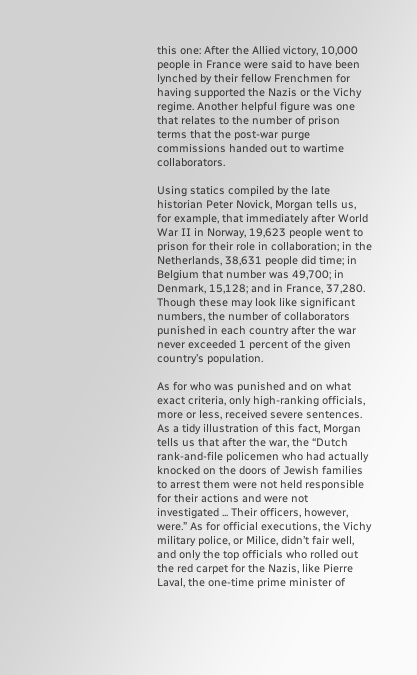this one: After the Allied victory, 10,000 people in France were said to have been lynched by their fellow Frenchmen for having supported the Nazis or the Vichy regime. Another helpful figure was one that relates to the number of prison terms that the post-war purge commissions handed out to wartime collaborators.

Using statics compiled by the late historian Peter Novick, Morgan tells us, for example, that immediately after World War II in Norway, 19,623 people went to prison for their role in collaboration; in the Netherlands, 38,631 people did time; in Belgium that number was 49,700; in Denmark, 15,128; and in France, 37,280. Though these may look like significant numbers, the number of collaborators punished in each country after the war never exceeded 1 percent of the given country’s population.

As for who was punished and on what exact criteria, only high-ranking officials, more or less, received severe sentences. As a tidy illustration of this fact, Morgan tells us that after the war, the “Dutch rank-and-file policemen who had actually knocked on the doors of Jewish families to arrest them were not held responsible for their actions and were not investigated ... Their officers, however, were.” As for official executions, the Vichy military police, or Milice, didn’t fair well, and only the top officials who rolled out the red carpet for the Nazis, like Pierre Laval, the one-time prime minister of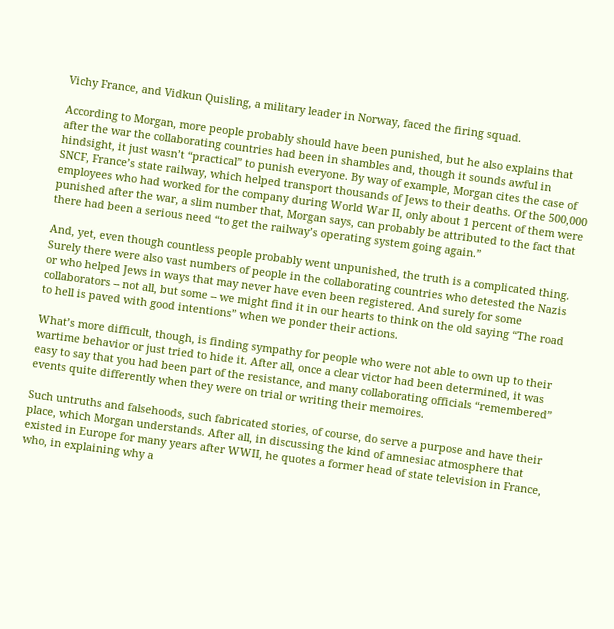Vichy France, and Vidkun Quisling, a military leader in Norway, faced the firing squad.

According to Morgan, more people probably should have been punished, but he also explains that after the war the collaborating countries had been in shambles and, though it sounds awful in hindsight, it just wasn’t “practical” to punish everyone. By way of example, Morgan cites the case of SNCF, France’s state railway, which helped transport thousands of Jews to their deaths. Of the 500,000 employees who had worked for the company during World War II, only about 1 percent of them were punished after the war, a slim number that, Morgan says, can probably be attributed to the fact that there had been a serious need “to get the railway’s operating system going again.”

And, yet, even though countless people probably went unpunished, the truth is a complicated thing. Surely there were also vast numbers of people in the collaborating countries who detested the Nazis or who helped Jews in ways that may never have even been registered. And surely for some collaborators -- not all, but some -- we might find it in our hearts to think on the old saying “The road to hell is paved with good intentions” when we ponder their actions.

What’s more difficult, though, is finding sympathy for people who were not able to own up to their wartime behavior or just tried to hide it. After all, once a clear victor had been determined, it was easy to say that you had been part of the resistance, and many collaborating officials “remembered” events quite differently when they were on trial or writing their memoires.

Such untruths and falsehoods, such fabricated stories, of course, do serve a purpose and have their place, which Morgan understands. After all, in discussing the kind of amnesiac atmosphere that existed in Europe for many years after WWII, he quotes a former head of state television in France, who, in explaining why a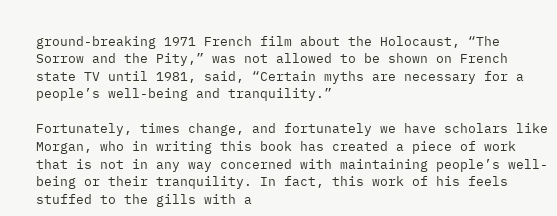ground-breaking 1971 French film about the Holocaust, “The Sorrow and the Pity,” was not allowed to be shown on French state TV until 1981, said, “Certain myths are necessary for a people’s well-being and tranquility.”

Fortunately, times change, and fortunately we have scholars like Morgan, who in writing this book has created a piece of work that is not in any way concerned with maintaining people’s well-being or their tranquility. In fact, this work of his feels stuffed to the gills with a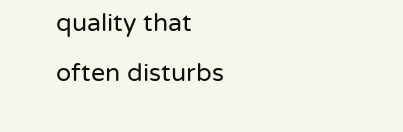quality that often disturbs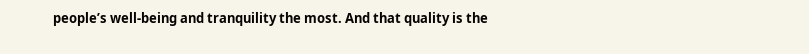people’s well-being and tranquility the most. And that quality is the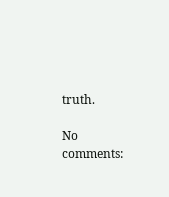truth.

No comments: